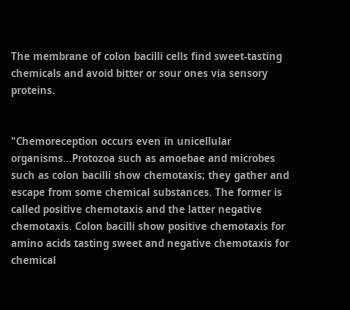The membrane of colon bacilli cells find sweet-tasting chemicals and avoid bitter or sour ones via sensory proteins.


"Chemoreception occurs even in unicellular organisms…Protozoa such as amoebae and microbes such as colon bacilli show chemotaxis; they gather and escape from some chemical substances. The former is called positive chemotaxis and the latter negative chemotaxis. Colon bacilli show positive chemotaxis for amino acids tasting sweet and negative chemotaxis for chemical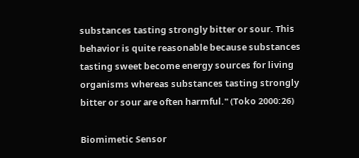substances tasting strongly bitter or sour. This behavior is quite reasonable because substances tasting sweet become energy sources for living organisms whereas substances tasting strongly bitter or sour are often harmful." (Toko 2000:26)

Biomimetic Sensor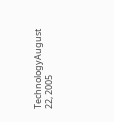TechnologyAugust 22, 2005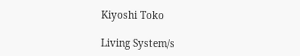Kiyoshi Toko

Living System/s